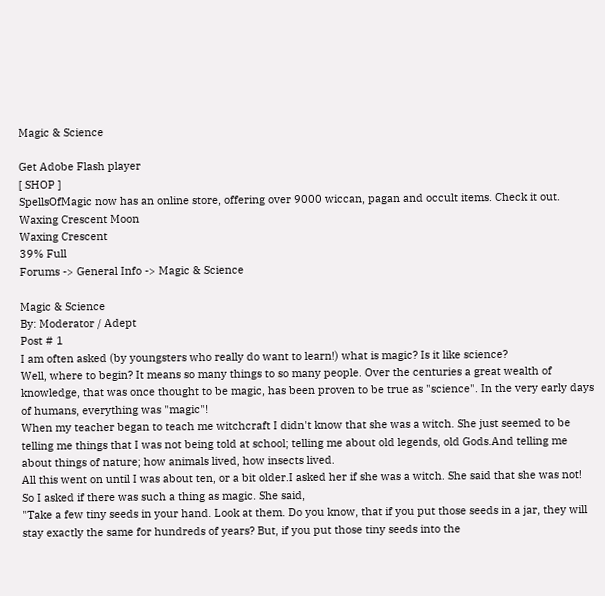Magic & Science

Get Adobe Flash player
[ SHOP ]
SpellsOfMagic now has an online store, offering over 9000 wiccan, pagan and occult items. Check it out.
Waxing Crescent Moon
Waxing Crescent
39% Full
Forums -> General Info -> Magic & Science

Magic & Science
By: Moderator / Adept
Post # 1
I am often asked (by youngsters who really do want to learn!) what is magic? Is it like science?
Well, where to begin? It means so many things to so many people. Over the centuries a great wealth of knowledge, that was once thought to be magic, has been proven to be true as "science". In the very early days of humans, everything was "magic"!
When my teacher began to teach me witchcraft I didn't know that she was a witch. She just seemed to be telling me things that I was not being told at school; telling me about old legends, old Gods.And telling me about things of nature; how animals lived, how insects lived.
All this went on until I was about ten, or a bit older.I asked her if she was a witch. She said that she was not! So I asked if there was such a thing as magic. She said,
"Take a few tiny seeds in your hand. Look at them. Do you know, that if you put those seeds in a jar, they will stay exactly the same for hundreds of years? But, if you put those tiny seeds into the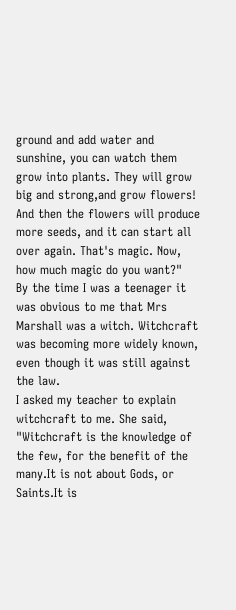ground and add water and sunshine, you can watch them grow into plants. They will grow big and strong,and grow flowers! And then the flowers will produce more seeds, and it can start all over again. That's magic. Now, how much magic do you want?"
By the time I was a teenager it was obvious to me that Mrs Marshall was a witch. Witchcraft was becoming more widely known, even though it was still against the law.
I asked my teacher to explain witchcraft to me. She said,
"Witchcraft is the knowledge of the few, for the benefit of the many.It is not about Gods, or Saints.It is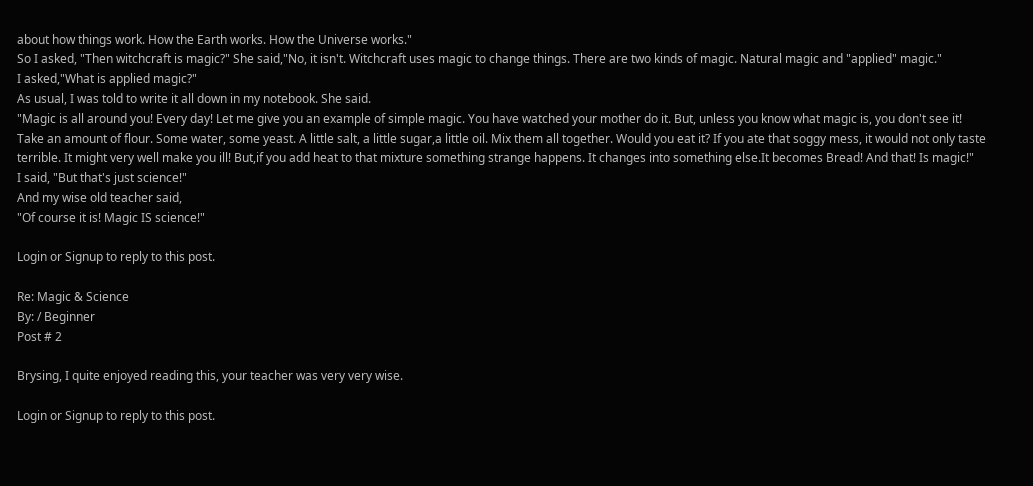about how things work. How the Earth works. How the Universe works."
So I asked, "Then witchcraft is magic?" She said,"No, it isn't. Witchcraft uses magic to change things. There are two kinds of magic. Natural magic and "applied" magic."
I asked,"What is applied magic?"
As usual, I was told to write it all down in my notebook. She said.
"Magic is all around you! Every day! Let me give you an example of simple magic. You have watched your mother do it. But, unless you know what magic is, you don't see it!
Take an amount of flour. Some water, some yeast. A little salt, a little sugar,a little oil. Mix them all together. Would you eat it? If you ate that soggy mess, it would not only taste terrible. It might very well make you ill! But,if you add heat to that mixture something strange happens. It changes into something else.It becomes Bread! And that! Is magic!"
I said, "But that's just science!"
And my wise old teacher said,
"Of course it is! Magic IS science!"

Login or Signup to reply to this post.

Re: Magic & Science
By: / Beginner
Post # 2

Brysing, I quite enjoyed reading this, your teacher was very very wise.

Login or Signup to reply to this post.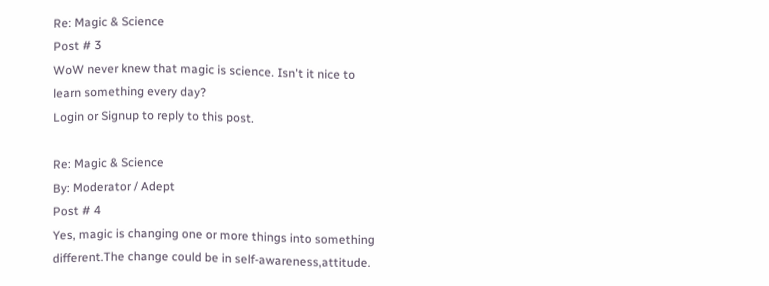Re: Magic & Science
Post # 3
WoW never knew that magic is science. Isn't it nice to learn something every day?
Login or Signup to reply to this post.

Re: Magic & Science
By: Moderator / Adept
Post # 4
Yes, magic is changing one or more things into something different.The change could be in self-awareness,attitude.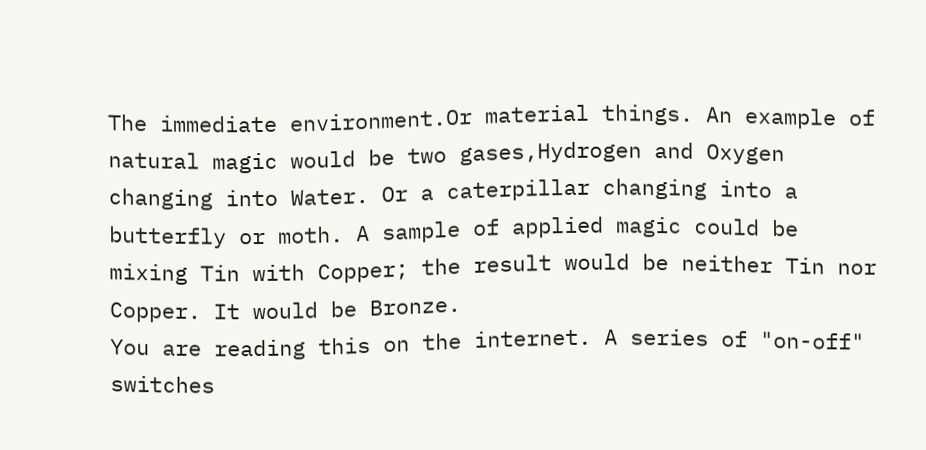The immediate environment.Or material things. An example of natural magic would be two gases,Hydrogen and Oxygen changing into Water. Or a caterpillar changing into a butterfly or moth. A sample of applied magic could be mixing Tin with Copper; the result would be neither Tin nor Copper. It would be Bronze.
You are reading this on the internet. A series of "on-off" switches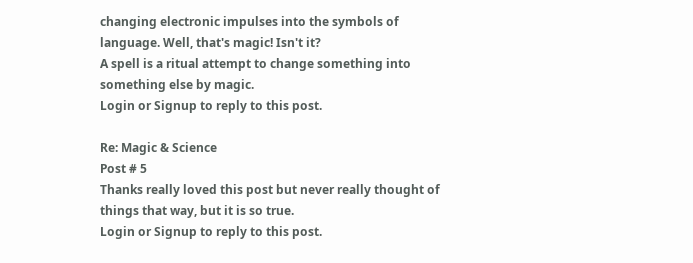changing electronic impulses into the symbols of language. Well, that's magic! Isn't it?
A spell is a ritual attempt to change something into something else by magic.
Login or Signup to reply to this post.

Re: Magic & Science
Post # 5
Thanks really loved this post but never really thought of things that way, but it is so true.
Login or Signup to reply to this post.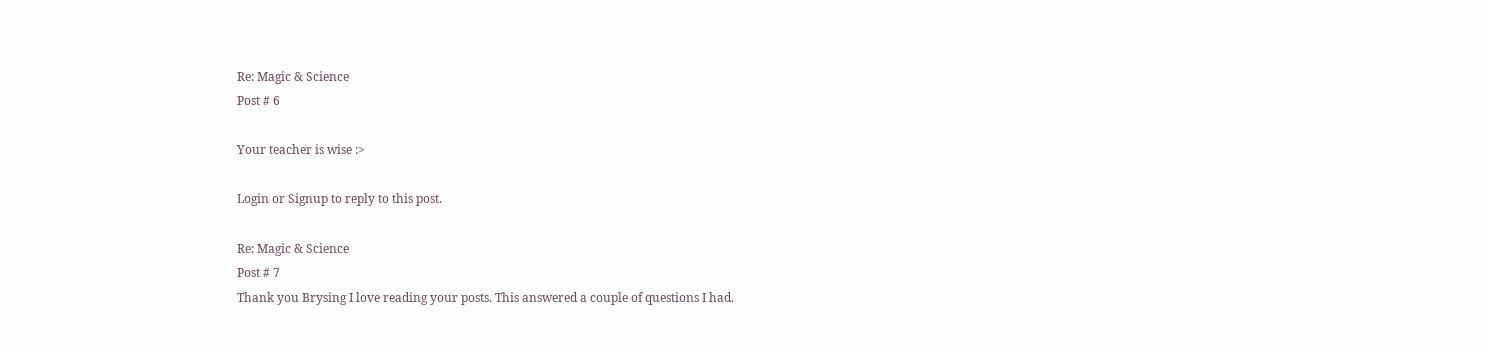Re: Magic & Science
Post # 6

Your teacher is wise :>

Login or Signup to reply to this post.

Re: Magic & Science
Post # 7
Thank you Brysing I love reading your posts. This answered a couple of questions I had.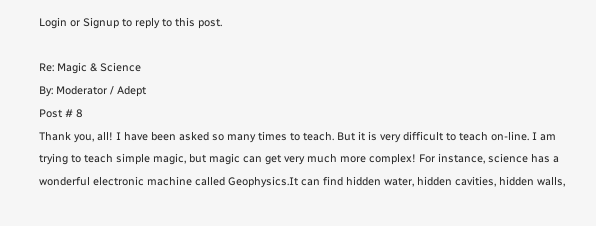Login or Signup to reply to this post.

Re: Magic & Science
By: Moderator / Adept
Post # 8
Thank you, all! I have been asked so many times to teach. But it is very difficult to teach on-line. I am trying to teach simple magic, but magic can get very much more complex! For instance, science has a wonderful electronic machine called Geophysics.It can find hidden water, hidden cavities, hidden walls,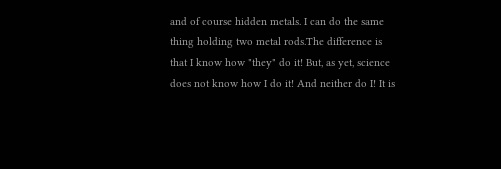and of course hidden metals. I can do the same thing holding two metal rods.The difference is that I know how "they" do it! But, as yet, science does not know how I do it! And neither do I! It is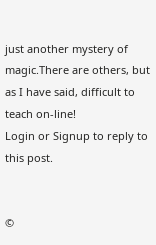just another mystery of magic.There are others, but as I have said, difficult to teach on-line!
Login or Signup to reply to this post.


©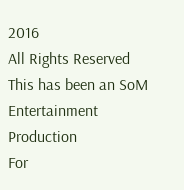2016
All Rights Reserved
This has been an SoM Entertainment Production
For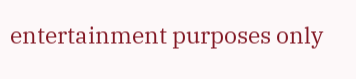entertainment purposes only